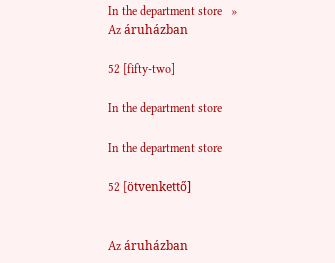In the department store   »
Az áruházban

52 [fifty-two]

In the department store

In the department store

52 [ötvenkettő]


Az áruházban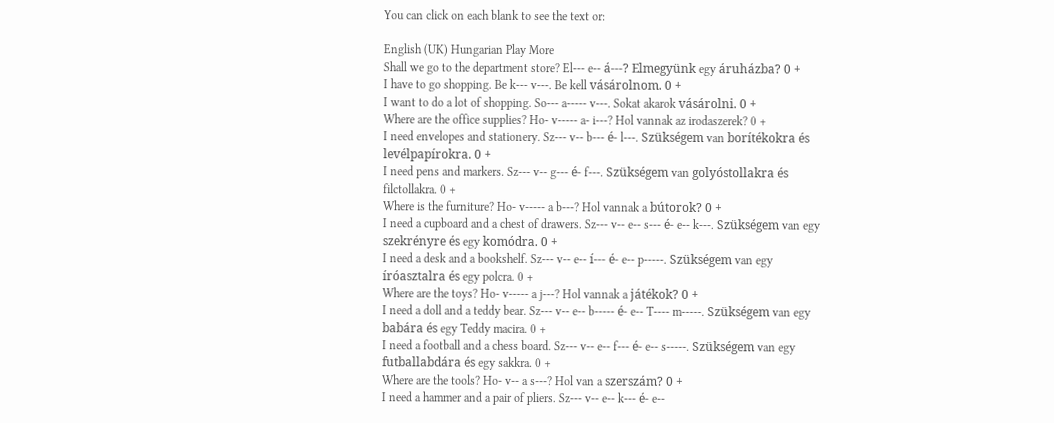You can click on each blank to see the text or:

English (UK) Hungarian Play More
Shall we go to the department store? El--- e-- á---? Elmegyünk egy áruházba? 0 +
I have to go shopping. Be k--- v---. Be kell vásárolnom. 0 +
I want to do a lot of shopping. So--- a----- v---. Sokat akarok vásárolni. 0 +
Where are the office supplies? Ho- v----- a- i---? Hol vannak az irodaszerek? 0 +
I need envelopes and stationery. Sz--- v-- b--- é- l---. Szükségem van borítékokra és levélpapírokra. 0 +
I need pens and markers. Sz--- v-- g--- é- f---. Szükségem van golyóstollakra és filctollakra. 0 +
Where is the furniture? Ho- v----- a b---? Hol vannak a bútorok? 0 +
I need a cupboard and a chest of drawers. Sz--- v-- e-- s--- é- e-- k---. Szükségem van egy szekrényre és egy komódra. 0 +
I need a desk and a bookshelf. Sz--- v-- e-- í--- é- e-- p-----. Szükségem van egy íróasztalra és egy polcra. 0 +
Where are the toys? Ho- v----- a j---? Hol vannak a játékok? 0 +
I need a doll and a teddy bear. Sz--- v-- e-- b----- é- e-- T---- m-----. Szükségem van egy babára és egy Teddy macira. 0 +
I need a football and a chess board. Sz--- v-- e-- f--- é- e-- s-----. Szükségem van egy futballabdára és egy sakkra. 0 +
Where are the tools? Ho- v-- a s---? Hol van a szerszám? 0 +
I need a hammer and a pair of pliers. Sz--- v-- e-- k--- é- e--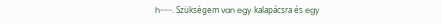h---. Szükségem van egy kalapácsra és egy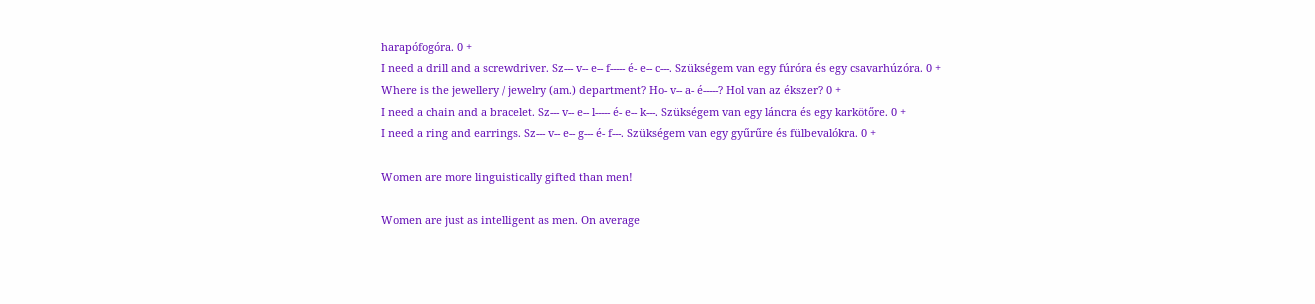harapófogóra. 0 +
I need a drill and a screwdriver. Sz--- v-- e-- f----- é- e-- c---. Szükségem van egy fúróra és egy csavarhúzóra. 0 +
Where is the jewellery / jewelry (am.) department? Ho- v-- a- é-----? Hol van az ékszer? 0 +
I need a chain and a bracelet. Sz--- v-- e-- l----- é- e-- k---. Szükségem van egy láncra és egy karkötőre. 0 +
I need a ring and earrings. Sz--- v-- e-- g--- é- f---. Szükségem van egy gyűrűre és fülbevalókra. 0 +

Women are more linguistically gifted than men!

Women are just as intelligent as men. On average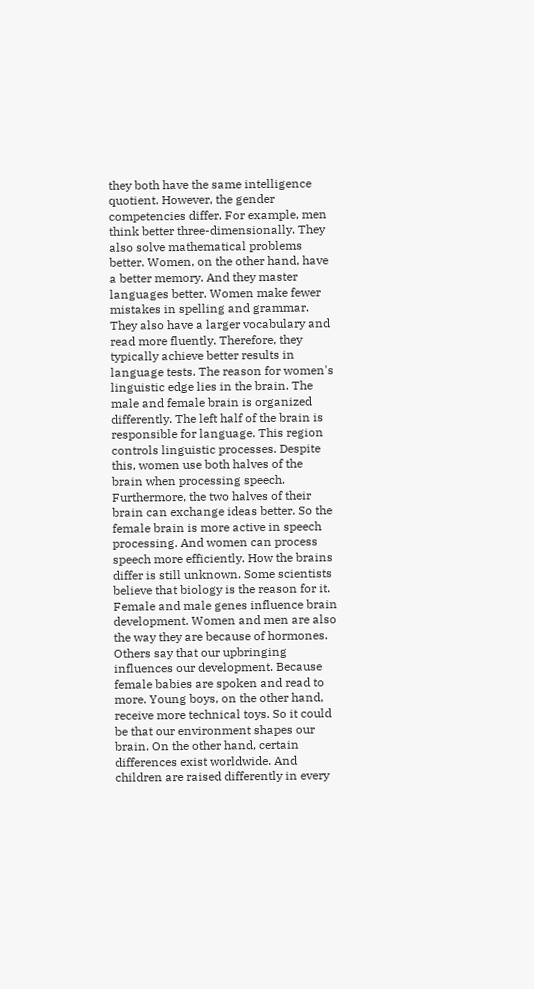they both have the same intelligence quotient. However, the gender competencies differ. For example, men think better three-dimensionally. They also solve mathematical problems better. Women, on the other hand, have a better memory. And they master languages better. Women make fewer mistakes in spelling and grammar. They also have a larger vocabulary and read more fluently. Therefore, they typically achieve better results in language tests. The reason for women's linguistic edge lies in the brain. The male and female brain is organized differently. The left half of the brain is responsible for language. This region controls linguistic processes. Despite this, women use both halves of the brain when processing speech. Furthermore, the two halves of their brain can exchange ideas better. So the female brain is more active in speech processing. And women can process speech more efficiently. How the brains differ is still unknown. Some scientists believe that biology is the reason for it. Female and male genes influence brain development. Women and men are also the way they are because of hormones. Others say that our upbringing influences our development. Because female babies are spoken and read to more. Young boys, on the other hand, receive more technical toys. So it could be that our environment shapes our brain. On the other hand, certain differences exist worldwide. And children are raised differently in every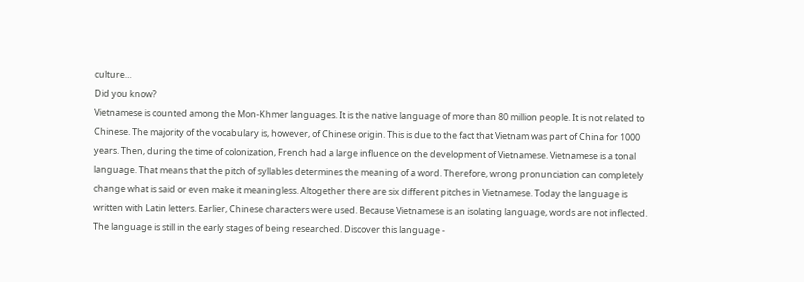culture…
Did you know?
Vietnamese is counted among the Mon-Khmer languages. It is the native language of more than 80 million people. It is not related to Chinese. The majority of the vocabulary is, however, of Chinese origin. This is due to the fact that Vietnam was part of China for 1000 years. Then, during the time of colonization, French had a large influence on the development of Vietnamese. Vietnamese is a tonal language. That means that the pitch of syllables determines the meaning of a word. Therefore, wrong pronunciation can completely change what is said or even make it meaningless. Altogether there are six different pitches in Vietnamese. Today the language is written with Latin letters. Earlier, Chinese characters were used. Because Vietnamese is an isolating language, words are not inflected. The language is still in the early stages of being researched. Discover this language -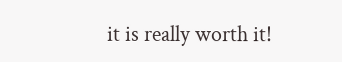it is really worth it!